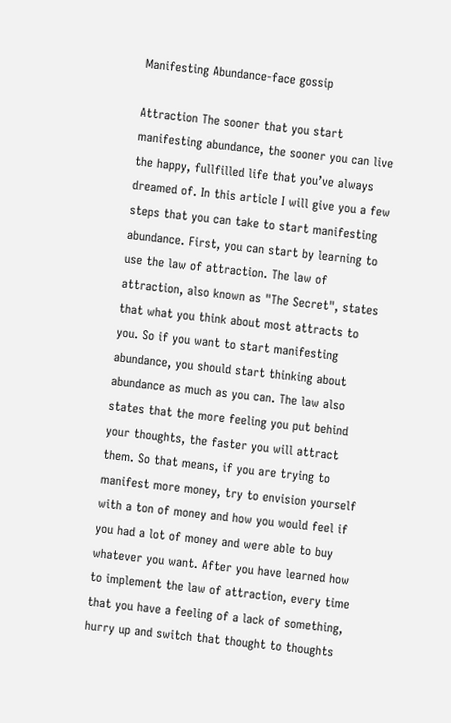Manifesting Abundance-face gossip

Attraction The sooner that you start manifesting abundance, the sooner you can live the happy, fullfilled life that you’ve always dreamed of. In this article I will give you a few steps that you can take to start manifesting abundance. First, you can start by learning to use the law of attraction. The law of attraction, also known as "The Secret", states that what you think about most attracts to you. So if you want to start manifesting abundance, you should start thinking about abundance as much as you can. The law also states that the more feeling you put behind your thoughts, the faster you will attract them. So that means, if you are trying to manifest more money, try to envision yourself with a ton of money and how you would feel if you had a lot of money and were able to buy whatever you want. After you have learned how to implement the law of attraction, every time that you have a feeling of a lack of something, hurry up and switch that thought to thoughts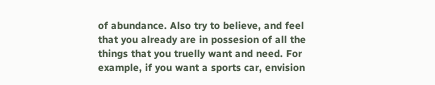of abundance. Also try to believe, and feel that you already are in possesion of all the things that you truelly want and need. For example, if you want a sports car, envision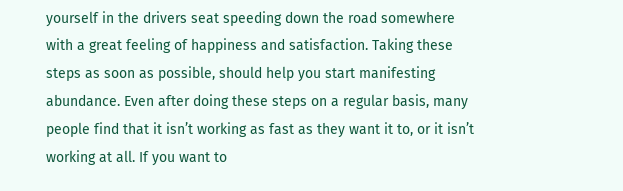yourself in the drivers seat speeding down the road somewhere with a great feeling of happiness and satisfaction. Taking these steps as soon as possible, should help you start manifesting abundance. Even after doing these steps on a regular basis, many people find that it isn’t working as fast as they want it to, or it isn’t working at all. If you want to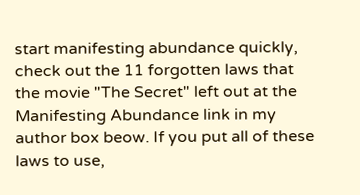start manifesting abundance quickly, check out the 11 forgotten laws that the movie "The Secret" left out at the Manifesting Abundance link in my author box beow. If you put all of these laws to use,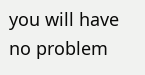you will have no problem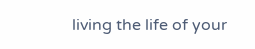living the life of your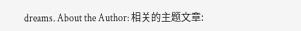dreams. About the Author: 相关的主题文章: